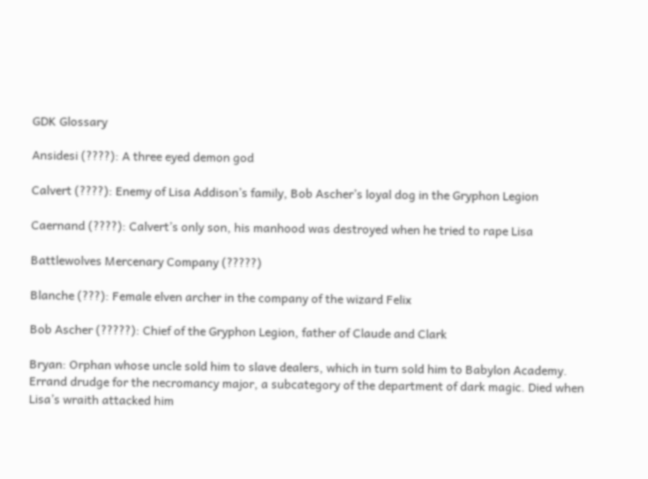GDK Glossary

Ansidesi (????): A three eyed demon god

Calvert (????): Enemy of Lisa Addison’s family, Bob Ascher’s loyal dog in the Gryphon Legion

Caernand (????): Calvert’s only son, his manhood was destroyed when he tried to rape Lisa

Battlewolves Mercenary Company (?????)

Blanche (???): Female elven archer in the company of the wizard Felix

Bob Ascher (?????): Chief of the Gryphon Legion, father of Claude and Clark

Bryan: Orphan whose uncle sold him to slave dealers, which in turn sold him to Babylon Academy. Errand drudge for the necromancy major, a subcategory of the department of dark magic. Died when Lisa’s wraith attacked him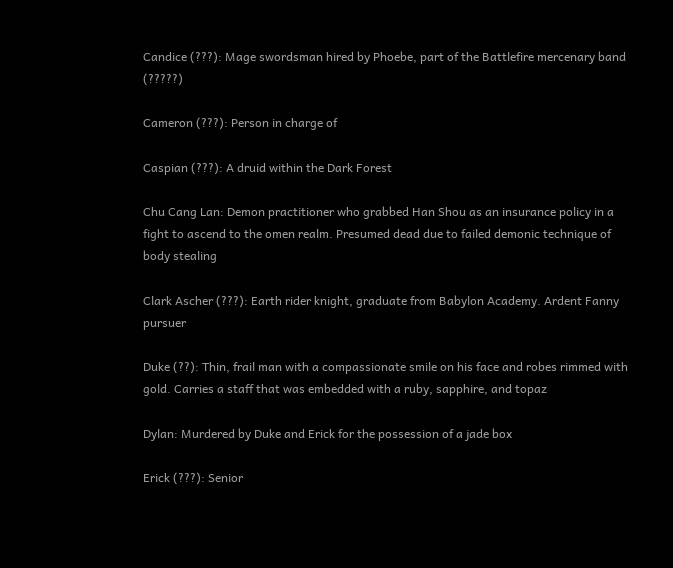Candice (???): Mage swordsman hired by Phoebe, part of the Battlefire mercenary band (?????)

Cameron (???): Person in charge of

Caspian (???): A druid within the Dark Forest

Chu Cang Lan: Demon practitioner who grabbed Han Shou as an insurance policy in a fight to ascend to the omen realm. Presumed dead due to failed demonic technique of body stealing

Clark Ascher (???): Earth rider knight, graduate from Babylon Academy. Ardent Fanny pursuer

Duke (??): Thin, frail man with a compassionate smile on his face and robes rimmed with gold. Carries a staff that was embedded with a ruby, sapphire, and topaz

Dylan: Murdered by Duke and Erick for the possession of a jade box

Erick (???): Senior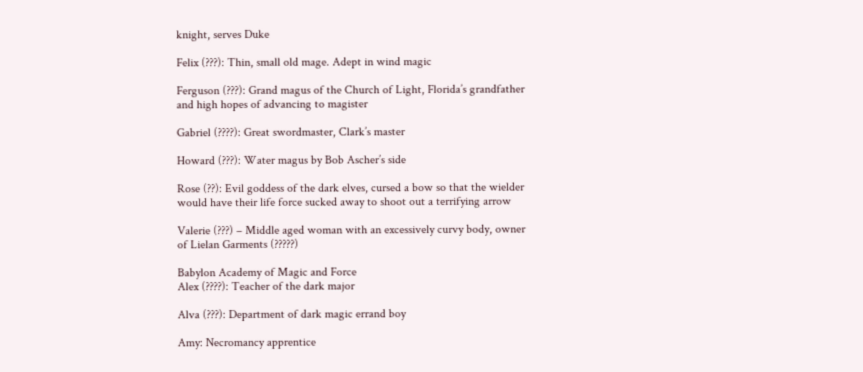knight, serves Duke

Felix (???): Thin, small old mage. Adept in wind magic

Ferguson (???): Grand magus of the Church of Light, Florida’s grandfather and high hopes of advancing to magister

Gabriel (????): Great swordmaster, Clark’s master

Howard (???): Water magus by Bob Ascher’s side

Rose (??): Evil goddess of the dark elves, cursed a bow so that the wielder would have their life force sucked away to shoot out a terrifying arrow

Valerie (???) – Middle aged woman with an excessively curvy body, owner of Lielan Garments (?????)

Babylon Academy of Magic and Force
Alex (????): Teacher of the dark major

Alva (???): Department of dark magic errand boy

Amy: Necromancy apprentice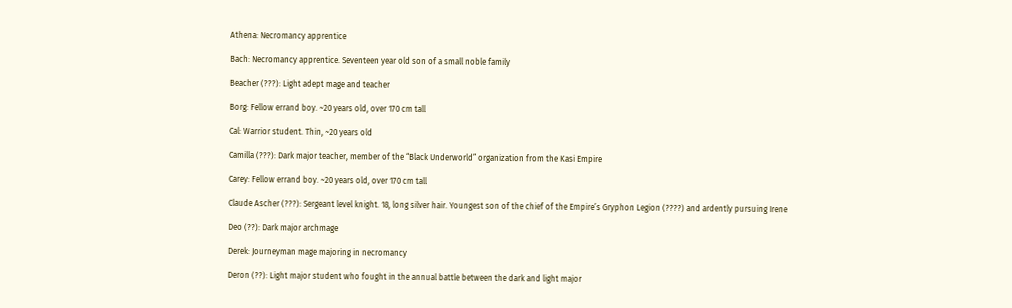Athena: Necromancy apprentice

Bach: Necromancy apprentice. Seventeen year old son of a small noble family

Beacher (???): Light adept mage and teacher

Borg: Fellow errand boy. ~20 years old, over 170 cm tall

Cal: Warrior student. Thin, ~20 years old

Camilla (???): Dark major teacher, member of the “Black Underworld” organization from the Kasi Empire

Carey: Fellow errand boy. ~20 years old, over 170 cm tall

Claude Ascher (???): Sergeant level knight. 18, long silver hair. Youngest son of the chief of the Empire’s Gryphon Legion (????) and ardently pursuing Irene

Deo (??): Dark major archmage

Derek: Journeyman mage majoring in necromancy

Deron (??): Light major student who fought in the annual battle between the dark and light major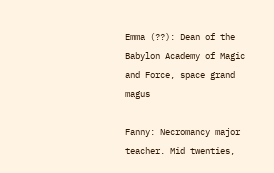Emma (??): Dean of the Babylon Academy of Magic and Force, space grand magus

Fanny: Necromancy major teacher. Mid twenties,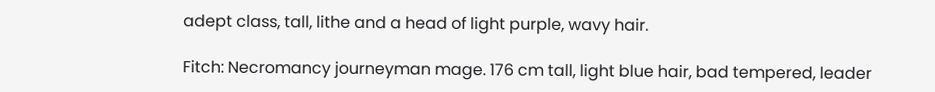adept class, tall, lithe and a head of light purple, wavy hair.

Fitch: Necromancy journeyman mage. 176 cm tall, light blue hair, bad tempered, leader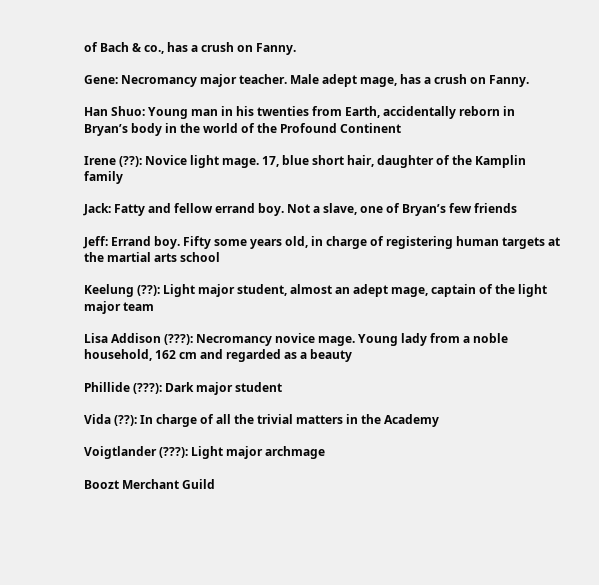of Bach & co., has a crush on Fanny.

Gene: Necromancy major teacher. Male adept mage, has a crush on Fanny.

Han Shuo: Young man in his twenties from Earth, accidentally reborn in Bryan’s body in the world of the Profound Continent

Irene (??): Novice light mage. 17, blue short hair, daughter of the Kamplin family

Jack: Fatty and fellow errand boy. Not a slave, one of Bryan’s few friends

Jeff: Errand boy. Fifty some years old, in charge of registering human targets at the martial arts school

Keelung (??): Light major student, almost an adept mage, captain of the light major team

Lisa Addison (???): Necromancy novice mage. Young lady from a noble household, 162 cm and regarded as a beauty

Phillide (???): Dark major student

Vida (??): In charge of all the trivial matters in the Academy

Voigtlander (???): Light major archmage

Boozt Merchant Guild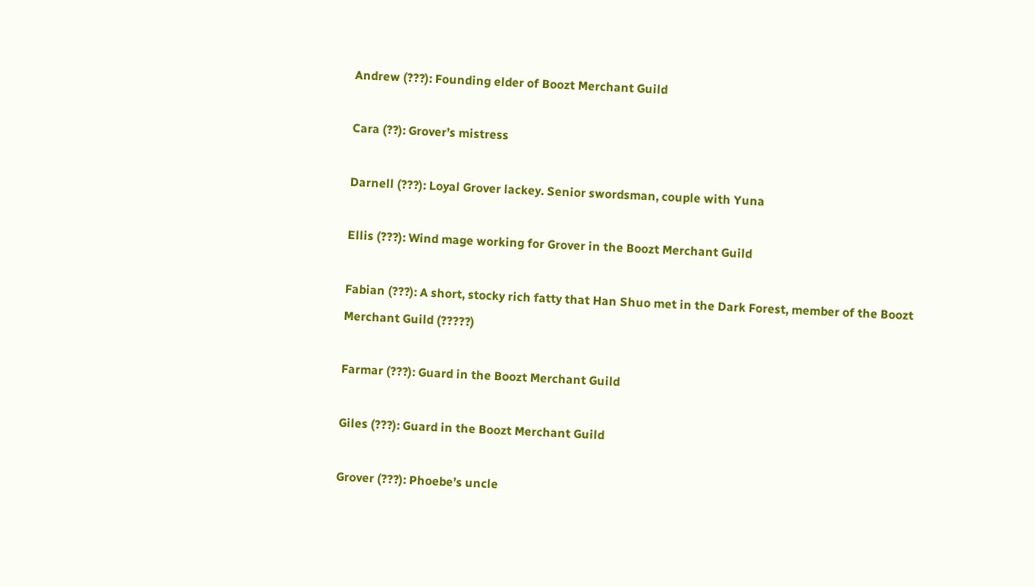Andrew (???): Founding elder of Boozt Merchant Guild

Cara (??): Grover’s mistress

Darnell (???): Loyal Grover lackey. Senior swordsman, couple with Yuna

Ellis (???): Wind mage working for Grover in the Boozt Merchant Guild

Fabian (???): A short, stocky rich fatty that Han Shuo met in the Dark Forest, member of the Boozt Merchant Guild (?????)

Farmar (???): Guard in the Boozt Merchant Guild

Giles (???): Guard in the Boozt Merchant Guild

Grover (???): Phoebe’s uncle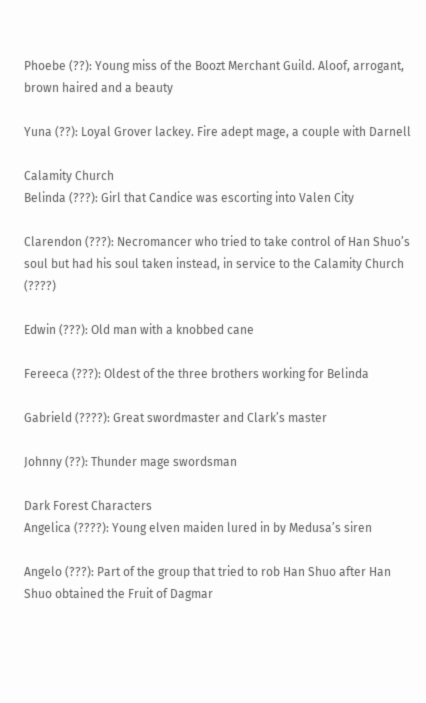Phoebe (??): Young miss of the Boozt Merchant Guild. Aloof, arrogant, brown haired and a beauty

Yuna (??): Loyal Grover lackey. Fire adept mage, a couple with Darnell

Calamity Church
Belinda (???): Girl that Candice was escorting into Valen City

Clarendon (???): Necromancer who tried to take control of Han Shuo’s soul but had his soul taken instead, in service to the Calamity Church (????)

Edwin (???): Old man with a knobbed cane

Fereeca (???): Oldest of the three brothers working for Belinda

Gabrield (????): Great swordmaster and Clark’s master

Johnny (??): Thunder mage swordsman

Dark Forest Characters
Angelica (????): Young elven maiden lured in by Medusa’s siren

Angelo (???): Part of the group that tried to rob Han Shuo after Han Shuo obtained the Fruit of Dagmar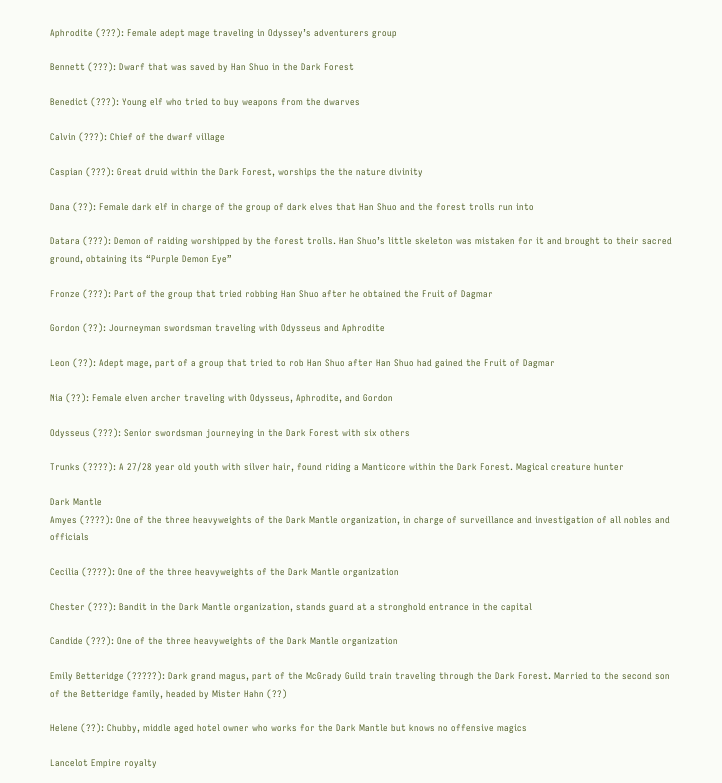Aphrodite (???): Female adept mage traveling in Odyssey’s adventurers group

Bennett (???): Dwarf that was saved by Han Shuo in the Dark Forest

Benedict (???): Young elf who tried to buy weapons from the dwarves

Calvin (???): Chief of the dwarf village

Caspian (???): Great druid within the Dark Forest, worships the the nature divinity

Dana (??): Female dark elf in charge of the group of dark elves that Han Shuo and the forest trolls run into

Datara (???): Demon of raiding worshipped by the forest trolls. Han Shuo’s little skeleton was mistaken for it and brought to their sacred ground, obtaining its “Purple Demon Eye”

Fronze (???): Part of the group that tried robbing Han Shuo after he obtained the Fruit of Dagmar

Gordon (??): Journeyman swordsman traveling with Odysseus and Aphrodite

Leon (??): Adept mage, part of a group that tried to rob Han Shuo after Han Shuo had gained the Fruit of Dagmar

Nia (??): Female elven archer traveling with Odysseus, Aphrodite, and Gordon

Odysseus (???): Senior swordsman journeying in the Dark Forest with six others

Trunks (????): A 27/28 year old youth with silver hair, found riding a Manticore within the Dark Forest. Magical creature hunter

Dark Mantle
Amyes (????): One of the three heavyweights of the Dark Mantle organization, in charge of surveillance and investigation of all nobles and officials

Cecilia (????): One of the three heavyweights of the Dark Mantle organization

Chester (???): Bandit in the Dark Mantle organization, stands guard at a stronghold entrance in the capital

Candide (???): One of the three heavyweights of the Dark Mantle organization

Emily Betteridge (?????): Dark grand magus, part of the McGrady Guild train traveling through the Dark Forest. Married to the second son of the Betteridge family, headed by Mister Hahn (??)

Helene (??): Chubby, middle aged hotel owner who works for the Dark Mantle but knows no offensive magics

Lancelot Empire royalty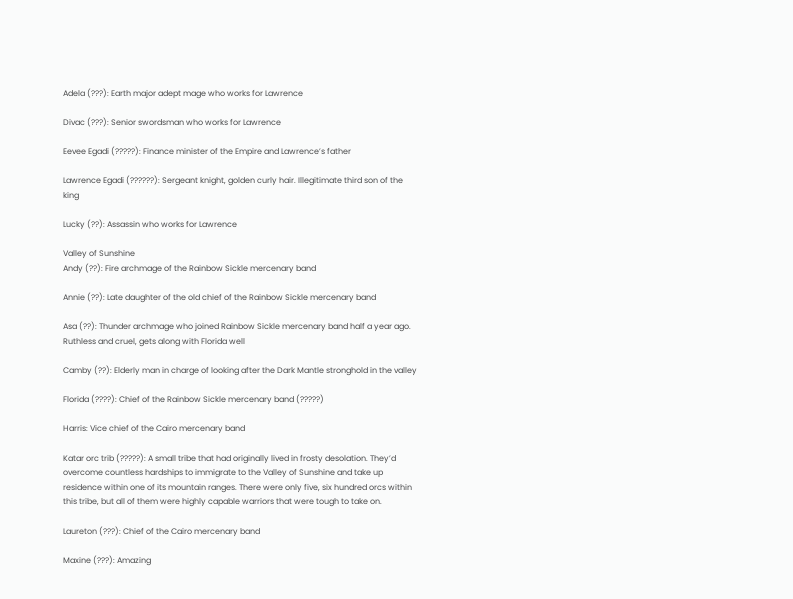Adela (???): Earth major adept mage who works for Lawrence

Divac (???): Senior swordsman who works for Lawrence

Eevee Egadi (?????): Finance minister of the Empire and Lawrence’s father

Lawrence Egadi (??????): Sergeant knight, golden curly hair. Illegitimate third son of the king

Lucky (??): Assassin who works for Lawrence

Valley of Sunshine
Andy (??): Fire archmage of the Rainbow Sickle mercenary band

Annie (??): Late daughter of the old chief of the Rainbow Sickle mercenary band

Asa (??): Thunder archmage who joined Rainbow Sickle mercenary band half a year ago. Ruthless and cruel, gets along with Florida well

Camby (??): Elderly man in charge of looking after the Dark Mantle stronghold in the valley

Florida (????): Chief of the Rainbow Sickle mercenary band (?????)

Harris: Vice chief of the Cairo mercenary band

Katar orc trib (?????): A small tribe that had originally lived in frosty desolation. They’d overcome countless hardships to immigrate to the Valley of Sunshine and take up residence within one of its mountain ranges. There were only five, six hundred orcs within this tribe, but all of them were highly capable warriors that were tough to take on.

Laureton (???): Chief of the Cairo mercenary band

Maxine (???): Amazing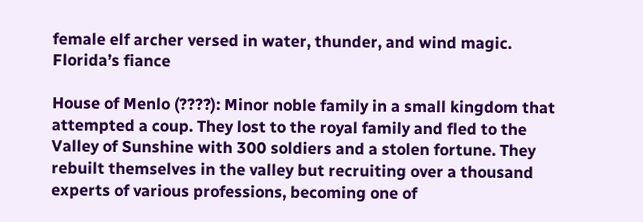female elf archer versed in water, thunder, and wind magic. Florida’s fiance

House of Menlo (????): Minor noble family in a small kingdom that attempted a coup. They lost to the royal family and fled to the Valley of Sunshine with 300 soldiers and a stolen fortune. They rebuilt themselves in the valley but recruiting over a thousand experts of various professions, becoming one of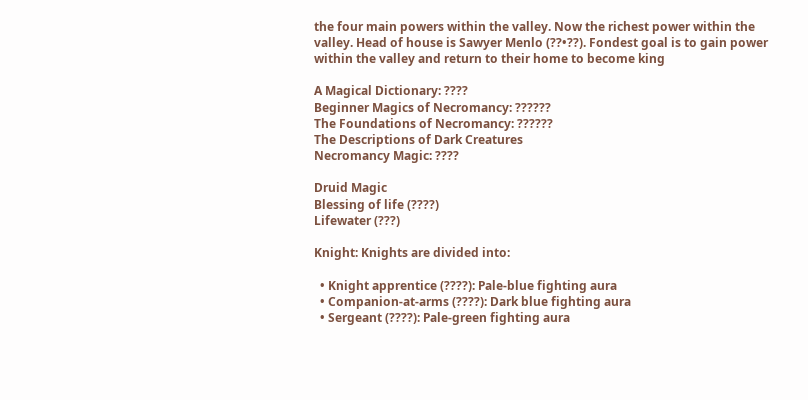the four main powers within the valley. Now the richest power within the valley. Head of house is Sawyer Menlo (??•??). Fondest goal is to gain power within the valley and return to their home to become king

A Magical Dictionary: ????
Beginner Magics of Necromancy: ??????
The Foundations of Necromancy: ??????
The Descriptions of Dark Creatures
Necromancy Magic: ????

Druid Magic
Blessing of life (????)
Lifewater (???)

Knight: Knights are divided into:

  • Knight apprentice (????): Pale-blue fighting aura
  • Companion-at-arms (????): Dark blue fighting aura
  • Sergeant (????): Pale-green fighting aura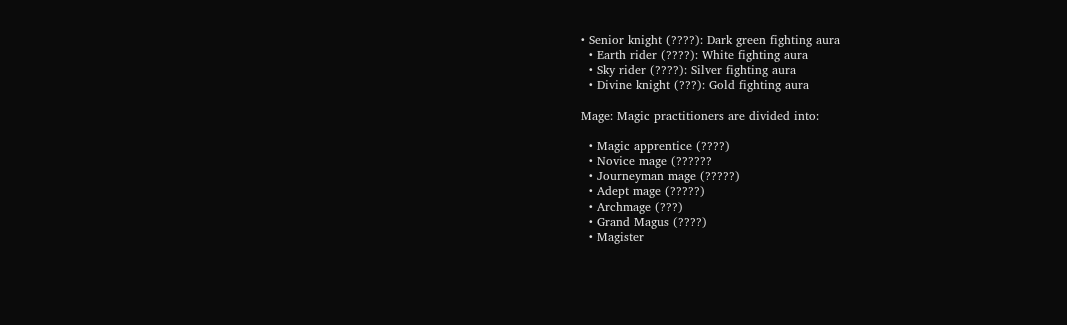• Senior knight (????): Dark green fighting aura
  • Earth rider (????): White fighting aura
  • Sky rider (????): Silver fighting aura
  • Divine knight (???): Gold fighting aura

Mage: Magic practitioners are divided into:

  • Magic apprentice (????)
  • Novice mage (??????
  • Journeyman mage (?????)
  • Adept mage (?????)
  • Archmage (???)
  • Grand Magus (????)
  • Magister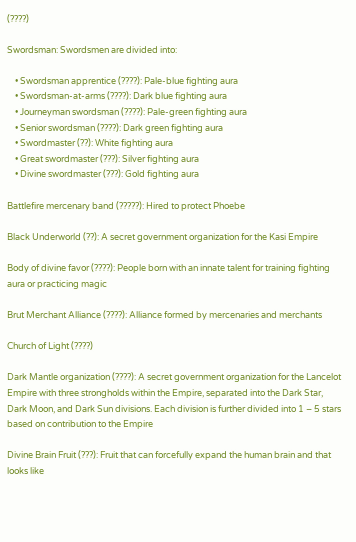(????)

Swordsman: Swordsmen are divided into:

    • Swordsman apprentice (????): Pale-blue fighting aura
    • Swordsman-at-arms (????): Dark blue fighting aura
    • Journeyman swordsman (????): Pale-green fighting aura
    • Senior swordsman (????): Dark green fighting aura
    • Swordmaster (??): White fighting aura
    • Great swordmaster (???): Silver fighting aura
    • Divine swordmaster (???): Gold fighting aura

Battlefire mercenary band (?????): Hired to protect Phoebe

Black Underworld (??): A secret government organization for the Kasi Empire

Body of divine favor (????): People born with an innate talent for training fighting aura or practicing magic

Brut Merchant Alliance (????): Alliance formed by mercenaries and merchants

Church of Light (????)

Dark Mantle organization (????): A secret government organization for the Lancelot Empire with three strongholds within the Empire, separated into the Dark Star, Dark Moon, and Dark Sun divisions. Each division is further divided into 1 – 5 stars based on contribution to the Empire

Divine Brain Fruit (???): Fruit that can forcefully expand the human brain and that looks like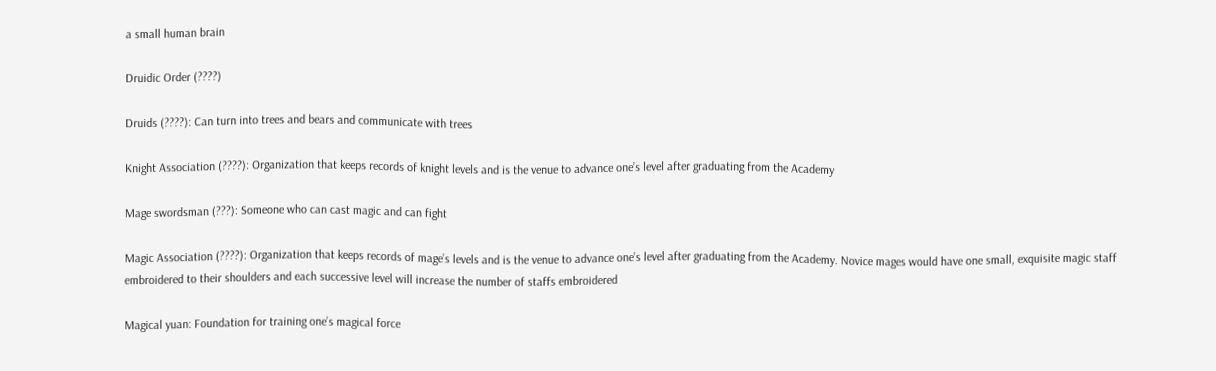a small human brain

Druidic Order (????)

Druids (????): Can turn into trees and bears and communicate with trees

Knight Association (????): Organization that keeps records of knight levels and is the venue to advance one’s level after graduating from the Academy

Mage swordsman (???): Someone who can cast magic and can fight

Magic Association (????): Organization that keeps records of mage’s levels and is the venue to advance one’s level after graduating from the Academy. Novice mages would have one small, exquisite magic staff embroidered to their shoulders and each successive level will increase the number of staffs embroidered

Magical yuan: Foundation for training one’s magical force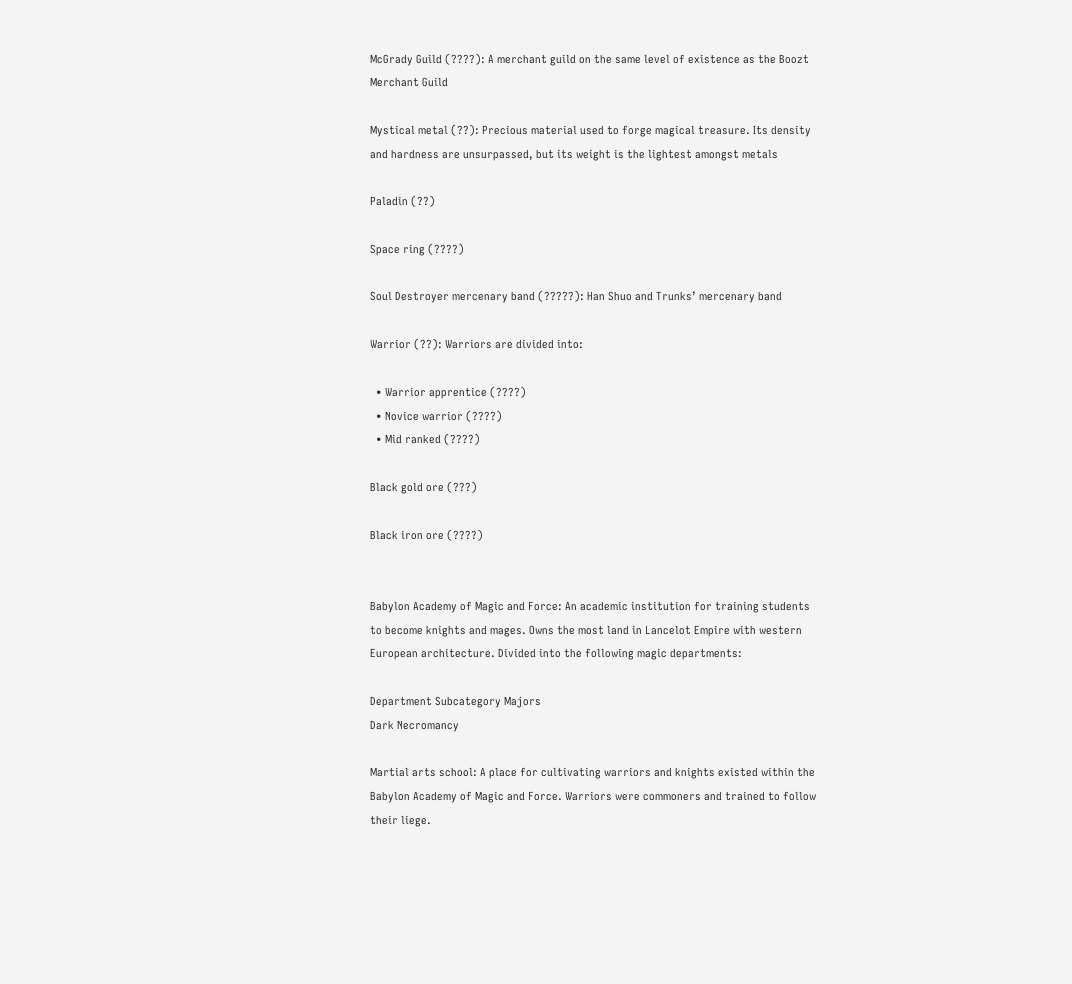McGrady Guild (????): A merchant guild on the same level of existence as the Boozt Merchant Guild

Mystical metal (??): Precious material used to forge magical treasure. Its density and hardness are unsurpassed, but its weight is the lightest amongst metals

Paladin (??)

Space ring (????)

Soul Destroyer mercenary band (?????): Han Shuo and Trunks’ mercenary band

Warrior (??): Warriors are divided into:

  • Warrior apprentice (????)
  • Novice warrior (????)
  • Mid ranked (????)

Black gold ore (???)

Black iron ore (????)


Babylon Academy of Magic and Force: An academic institution for training students to become knights and mages. Owns the most land in Lancelot Empire with western European architecture. Divided into the following magic departments:

Department Subcategory Majors
Dark Necromancy

Martial arts school: A place for cultivating warriors and knights existed within the Babylon Academy of Magic and Force. Warriors were commoners and trained to follow their liege.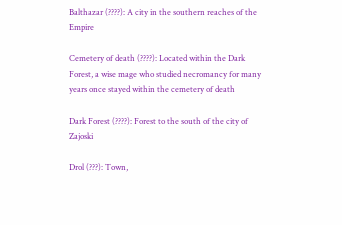Balthazar (????): A city in the southern reaches of the Empire

Cemetery of death (????): Located within the Dark Forest, a wise mage who studied necromancy for many years once stayed within the cemetery of death

Dark Forest (????): Forest to the south of the city of Zajoski

Drol (???): Town,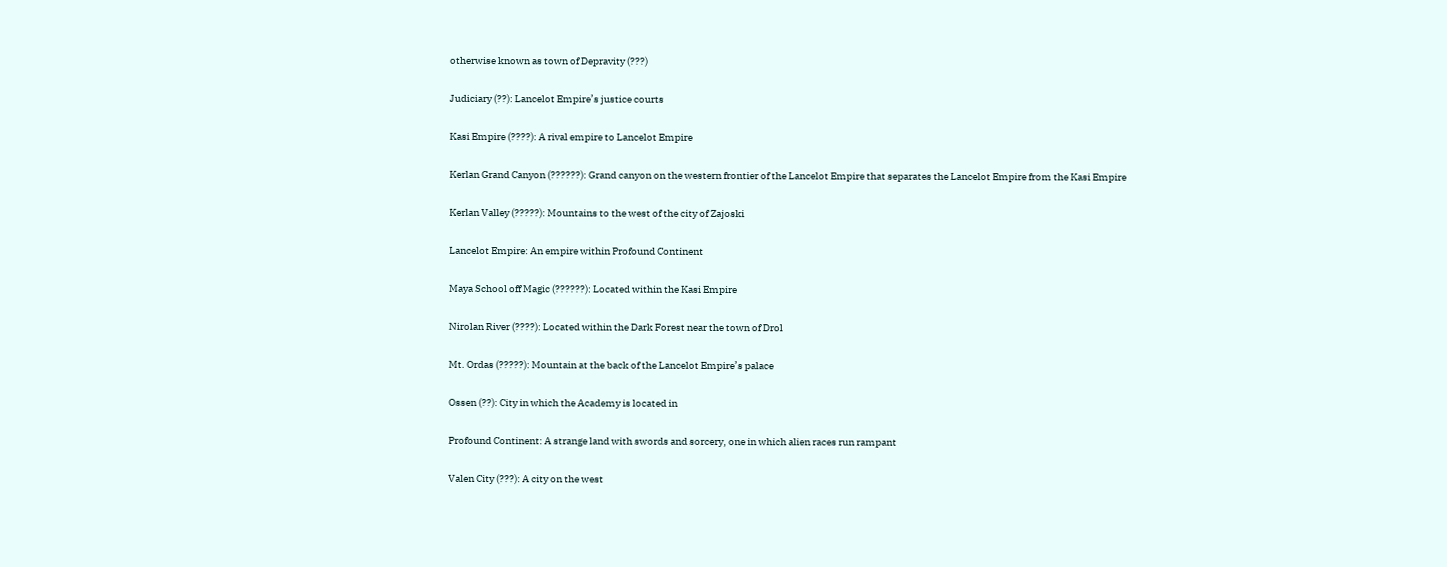otherwise known as town of Depravity (???)

Judiciary (??): Lancelot Empire’s justice courts

Kasi Empire (????): A rival empire to Lancelot Empire

Kerlan Grand Canyon (??????): Grand canyon on the western frontier of the Lancelot Empire that separates the Lancelot Empire from the Kasi Empire

Kerlan Valley (?????): Mountains to the west of the city of Zajoski

Lancelot Empire: An empire within Profound Continent

Maya School off Magic (??????): Located within the Kasi Empire

Nirolan River (????): Located within the Dark Forest near the town of Drol

Mt. Ordas (?????): Mountain at the back of the Lancelot Empire’s palace

Ossen (??): City in which the Academy is located in

Profound Continent: A strange land with swords and sorcery, one in which alien races run rampant

Valen City (???): A city on the west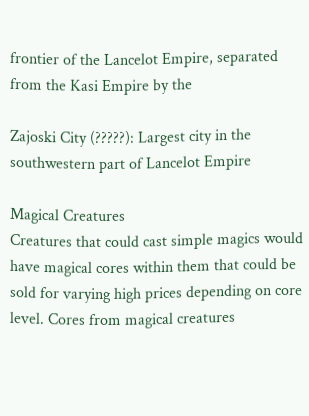frontier of the Lancelot Empire, separated from the Kasi Empire by the

Zajoski City (?????): Largest city in the southwestern part of Lancelot Empire

Magical Creatures
Creatures that could cast simple magics would have magical cores within them that could be sold for varying high prices depending on core level. Cores from magical creatures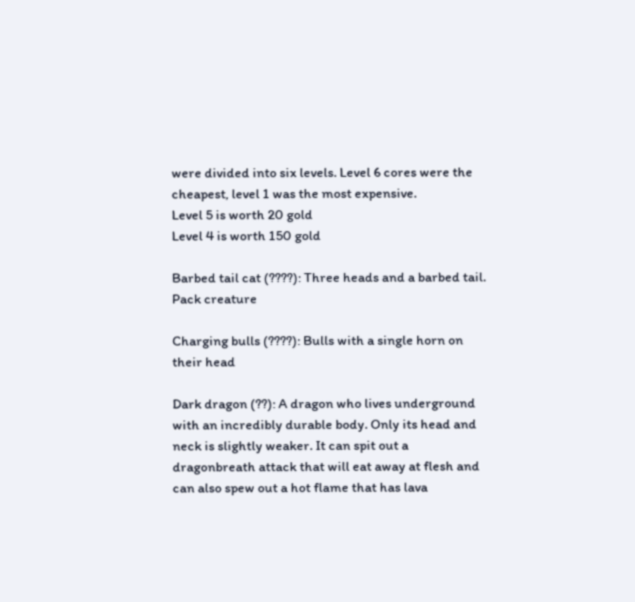were divided into six levels. Level 6 cores were the cheapest, level 1 was the most expensive.
Level 5 is worth 20 gold
Level 4 is worth 150 gold

Barbed tail cat (????): Three heads and a barbed tail. Pack creature

Charging bulls (????): Bulls with a single horn on their head

Dark dragon (??): A dragon who lives underground with an incredibly durable body. Only its head and neck is slightly weaker. It can spit out a dragonbreath attack that will eat away at flesh and can also spew out a hot flame that has lava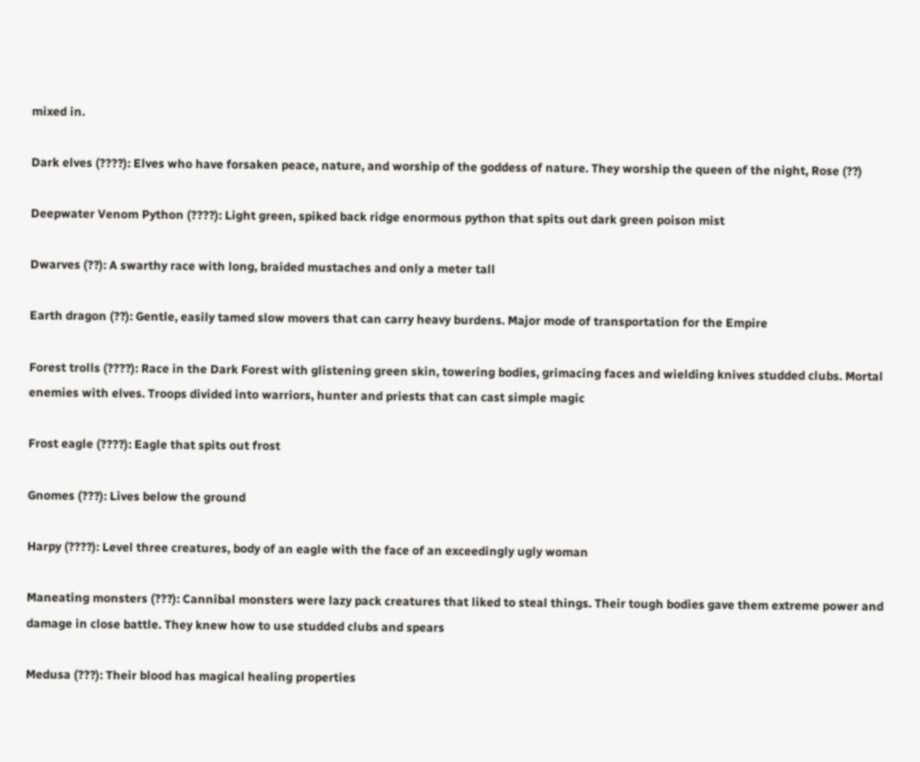mixed in.

Dark elves (????): Elves who have forsaken peace, nature, and worship of the goddess of nature. They worship the queen of the night, Rose (??)

Deepwater Venom Python (????): Light green, spiked back ridge enormous python that spits out dark green poison mist

Dwarves (??): A swarthy race with long, braided mustaches and only a meter tall

Earth dragon (??): Gentle, easily tamed slow movers that can carry heavy burdens. Major mode of transportation for the Empire

Forest trolls (????): Race in the Dark Forest with glistening green skin, towering bodies, grimacing faces and wielding knives studded clubs. Mortal enemies with elves. Troops divided into warriors, hunter and priests that can cast simple magic

Frost eagle (????): Eagle that spits out frost

Gnomes (???): Lives below the ground

Harpy (????): Level three creatures, body of an eagle with the face of an exceedingly ugly woman

Maneating monsters (???): Cannibal monsters were lazy pack creatures that liked to steal things. Their tough bodies gave them extreme power and damage in close battle. They knew how to use studded clubs and spears

Medusa (???): Their blood has magical healing properties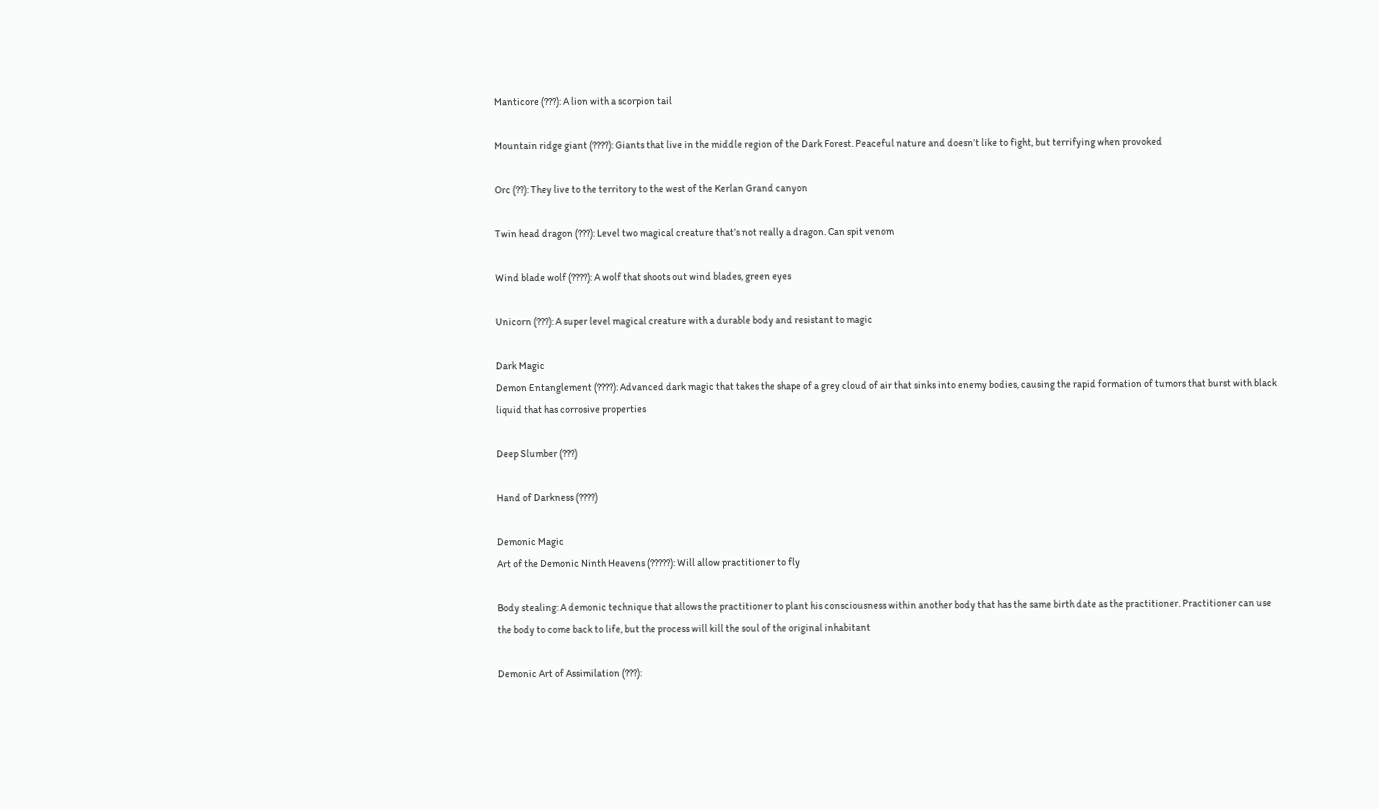Manticore (???): A lion with a scorpion tail

Mountain ridge giant (????): Giants that live in the middle region of the Dark Forest. Peaceful nature and doesn’t like to fight, but terrifying when provoked

Orc (??): They live to the territory to the west of the Kerlan Grand canyon

Twin head dragon (???): Level two magical creature that’s not really a dragon. Can spit venom

Wind blade wolf (????): A wolf that shoots out wind blades, green eyes

Unicorn (???): A super level magical creature with a durable body and resistant to magic

Dark Magic
Demon Entanglement (????): Advanced dark magic that takes the shape of a grey cloud of air that sinks into enemy bodies, causing the rapid formation of tumors that burst with black liquid that has corrosive properties

Deep Slumber (???)

Hand of Darkness (????)

Demonic Magic
Art of the Demonic Ninth Heavens (?????): Will allow practitioner to fly

Body stealing: A demonic technique that allows the practitioner to plant his consciousness within another body that has the same birth date as the practitioner. Practitioner can use the body to come back to life, but the process will kill the soul of the original inhabitant

Demonic Art of Assimilation (???):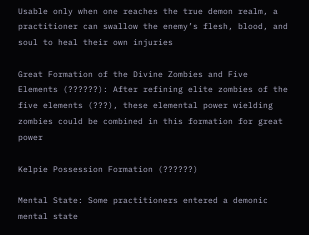Usable only when one reaches the true demon realm, a practitioner can swallow the enemy’s flesh, blood, and soul to heal their own injuries

Great Formation of the Divine Zombies and Five Elements (??????): After refining elite zombies of the five elements (???), these elemental power wielding zombies could be combined in this formation for great power

Kelpie Possession Formation (??????)

Mental State: Some practitioners entered a demonic mental state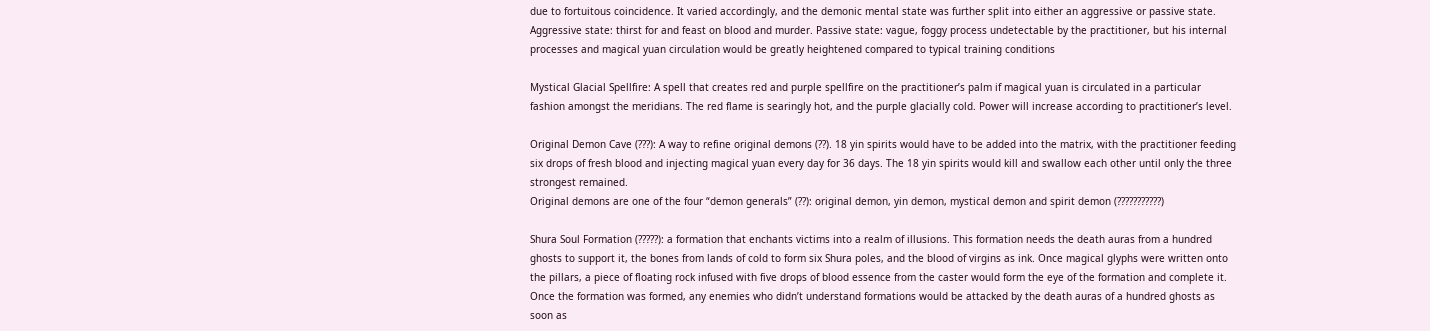due to fortuitous coincidence. It varied accordingly, and the demonic mental state was further split into either an aggressive or passive state. Aggressive state: thirst for and feast on blood and murder. Passive state: vague, foggy process undetectable by the practitioner, but his internal processes and magical yuan circulation would be greatly heightened compared to typical training conditions

Mystical Glacial Spellfire: A spell that creates red and purple spellfire on the practitioner’s palm if magical yuan is circulated in a particular fashion amongst the meridians. The red flame is searingly hot, and the purple glacially cold. Power will increase according to practitioner’s level.

Original Demon Cave (???): A way to refine original demons (??). 18 yin spirits would have to be added into the matrix, with the practitioner feeding six drops of fresh blood and injecting magical yuan every day for 36 days. The 18 yin spirits would kill and swallow each other until only the three strongest remained.
Original demons are one of the four “demon generals” (??): original demon, yin demon, mystical demon and spirit demon (???????????)

Shura Soul Formation (?????): a formation that enchants victims into a realm of illusions. This formation needs the death auras from a hundred ghosts to support it, the bones from lands of cold to form six Shura poles, and the blood of virgins as ink. Once magical glyphs were written onto the pillars, a piece of floating rock infused with five drops of blood essence from the caster would form the eye of the formation and complete it.
Once the formation was formed, any enemies who didn’t understand formations would be attacked by the death auras of a hundred ghosts as soon as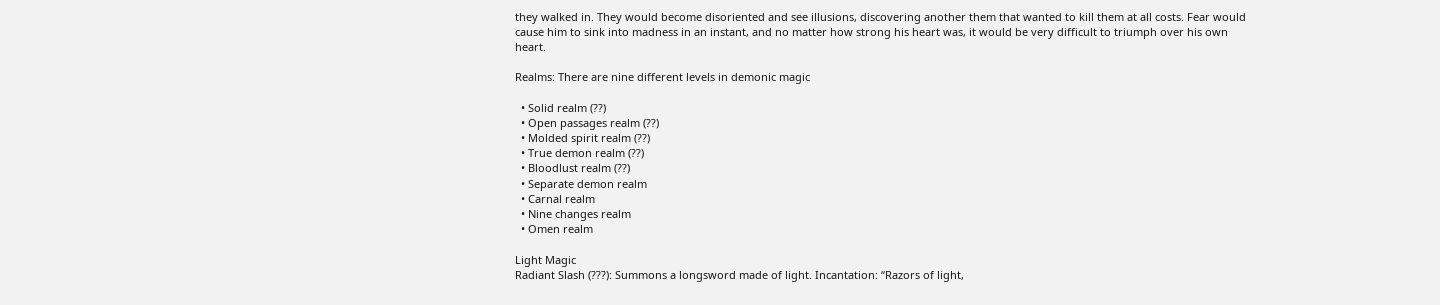they walked in. They would become disoriented and see illusions, discovering another them that wanted to kill them at all costs. Fear would cause him to sink into madness in an instant, and no matter how strong his heart was, it would be very difficult to triumph over his own heart.

Realms: There are nine different levels in demonic magic

  • Solid realm (??)
  • Open passages realm (??)
  • Molded spirit realm (??)
  • True demon realm (??)
  • Bloodlust realm (??)
  • Separate demon realm
  • Carnal realm
  • Nine changes realm
  • Omen realm

Light Magic
Radiant Slash (???): Summons a longsword made of light. Incantation: “Razors of light,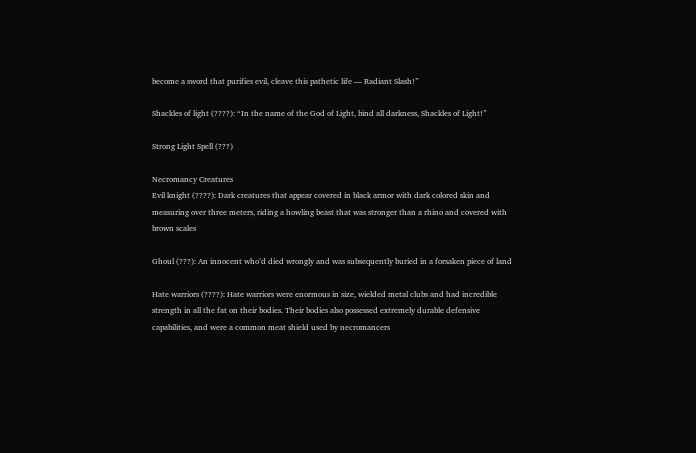become a sword that purifies evil, cleave this pathetic life — Radiant Slash!”

Shackles of light (????): “In the name of the God of Light, bind all darkness, Shackles of Light!”

Strong Light Spell (???)

Necromancy Creatures
Evil knight (????): Dark creatures that appear covered in black armor with dark colored skin and measuring over three meters, riding a howling beast that was stronger than a rhino and covered with brown scales

Ghoul (???): An innocent who’d died wrongly and was subsequently buried in a forsaken piece of land

Hate warriors (????): Hate warriors were enormous in size, wielded metal clubs and had incredible strength in all the fat on their bodies. Their bodies also possessed extremely durable defensive capabilities, and were a common meat shield used by necromancers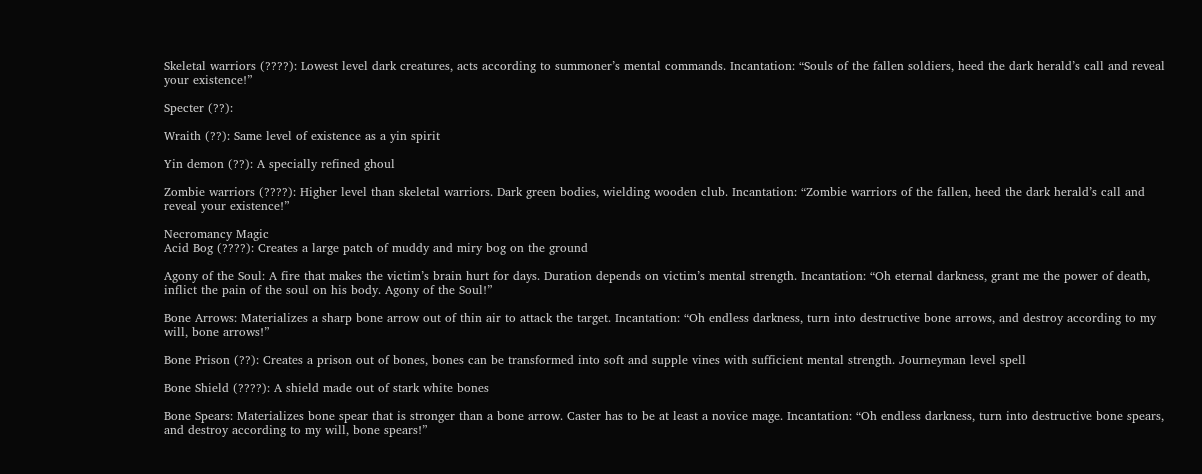Skeletal warriors (????): Lowest level dark creatures, acts according to summoner’s mental commands. Incantation: “Souls of the fallen soldiers, heed the dark herald’s call and reveal your existence!”

Specter (??):

Wraith (??): Same level of existence as a yin spirit

Yin demon (??): A specially refined ghoul

Zombie warriors (????): Higher level than skeletal warriors. Dark green bodies, wielding wooden club. Incantation: “Zombie warriors of the fallen, heed the dark herald’s call and reveal your existence!”

Necromancy Magic
Acid Bog (????): Creates a large patch of muddy and miry bog on the ground

Agony of the Soul: A fire that makes the victim’s brain hurt for days. Duration depends on victim’s mental strength. Incantation: “Oh eternal darkness, grant me the power of death, inflict the pain of the soul on his body. Agony of the Soul!”

Bone Arrows: Materializes a sharp bone arrow out of thin air to attack the target. Incantation: “Oh endless darkness, turn into destructive bone arrows, and destroy according to my will, bone arrows!”

Bone Prison (??): Creates a prison out of bones, bones can be transformed into soft and supple vines with sufficient mental strength. Journeyman level spell

Bone Shield (????): A shield made out of stark white bones

Bone Spears: Materializes bone spear that is stronger than a bone arrow. Caster has to be at least a novice mage. Incantation: “Oh endless darkness, turn into destructive bone spears, and destroy according to my will, bone spears!”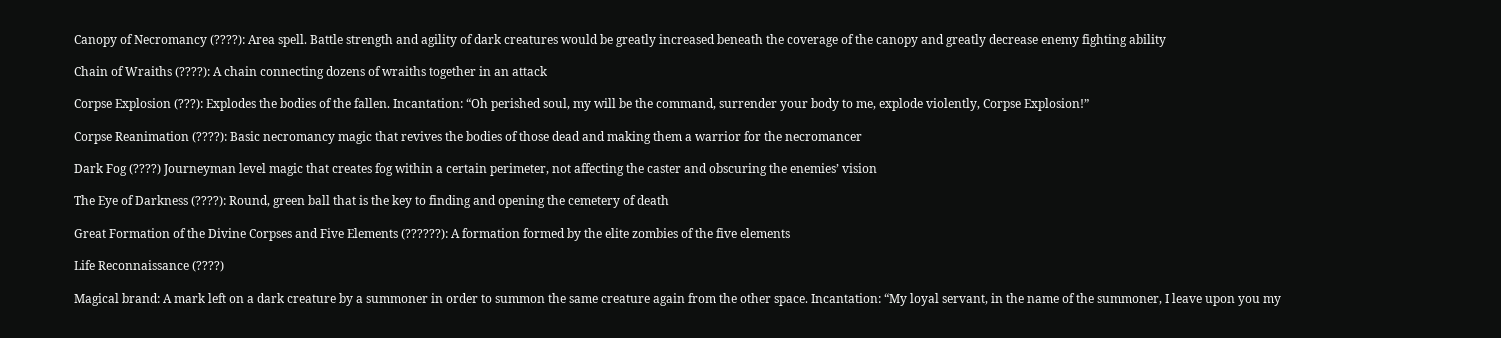Canopy of Necromancy (????): Area spell. Battle strength and agility of dark creatures would be greatly increased beneath the coverage of the canopy and greatly decrease enemy fighting ability

Chain of Wraiths (????): A chain connecting dozens of wraiths together in an attack

Corpse Explosion (???): Explodes the bodies of the fallen. Incantation: “Oh perished soul, my will be the command, surrender your body to me, explode violently, Corpse Explosion!”

Corpse Reanimation (????): Basic necromancy magic that revives the bodies of those dead and making them a warrior for the necromancer

Dark Fog (????) Journeyman level magic that creates fog within a certain perimeter, not affecting the caster and obscuring the enemies’ vision

The Eye of Darkness (????): Round, green ball that is the key to finding and opening the cemetery of death

Great Formation of the Divine Corpses and Five Elements (??????): A formation formed by the elite zombies of the five elements

Life Reconnaissance (????)

Magical brand: A mark left on a dark creature by a summoner in order to summon the same creature again from the other space. Incantation: “My loyal servant, in the name of the summoner, I leave upon you my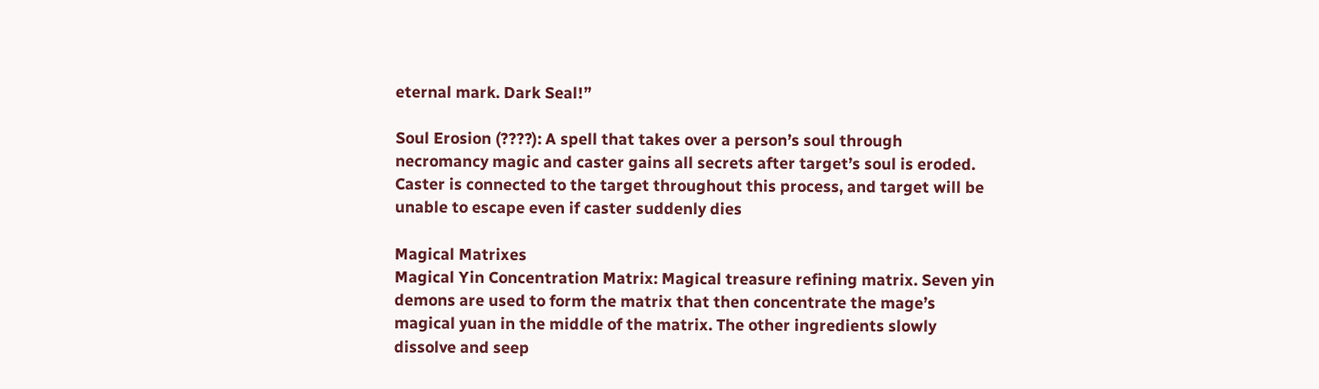eternal mark. Dark Seal!”

Soul Erosion (????): A spell that takes over a person’s soul through necromancy magic and caster gains all secrets after target’s soul is eroded. Caster is connected to the target throughout this process, and target will be unable to escape even if caster suddenly dies

Magical Matrixes
Magical Yin Concentration Matrix: Magical treasure refining matrix. Seven yin demons are used to form the matrix that then concentrate the mage’s magical yuan in the middle of the matrix. The other ingredients slowly dissolve and seep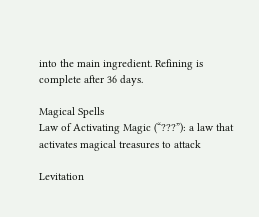into the main ingredient. Refining is complete after 36 days.

Magical Spells
Law of Activating Magic (“???”): a law that activates magical treasures to attack

Levitation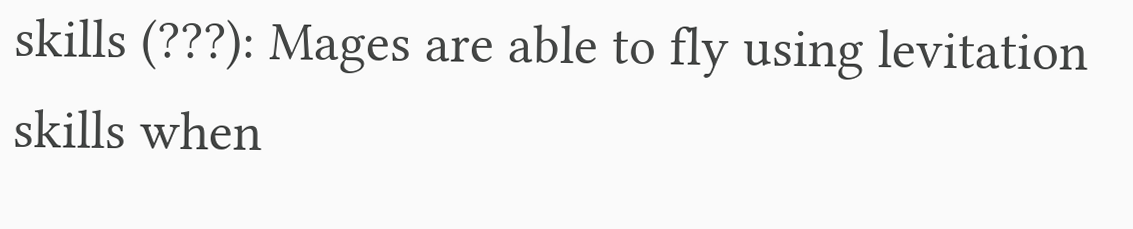skills (???): Mages are able to fly using levitation skills when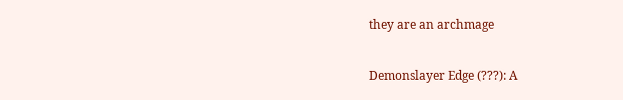they are an archmage

Demonslayer Edge (???): A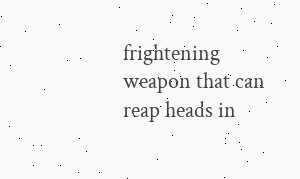frightening weapon that can reap heads in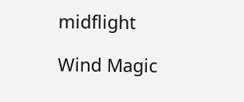midflight

Wind Magic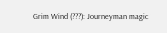Grim Wind (???): Journeyman magic